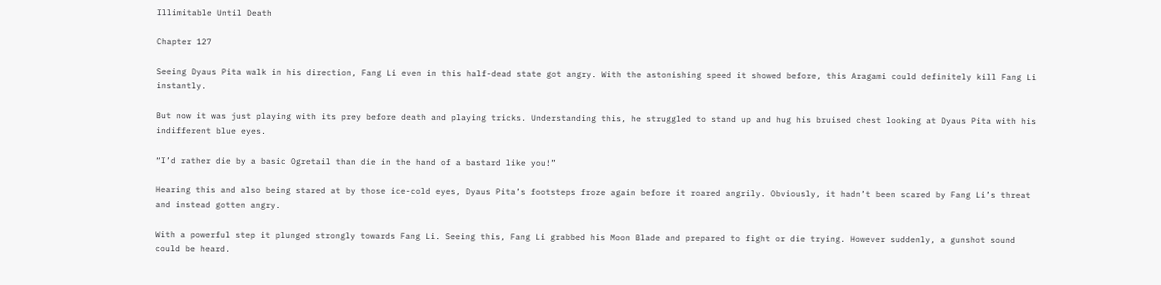Illimitable Until Death

Chapter 127

Seeing Dyaus Pita walk in his direction, Fang Li even in this half-dead state got angry. With the astonishing speed it showed before, this Aragami could definitely kill Fang Li instantly.

But now it was just playing with its prey before death and playing tricks. Understanding this, he struggled to stand up and hug his bruised chest looking at Dyaus Pita with his indifferent blue eyes.

“I’d rather die by a basic Ogretail than die in the hand of a bastard like you!”

Hearing this and also being stared at by those ice-cold eyes, Dyaus Pita’s footsteps froze again before it roared angrily. Obviously, it hadn’t been scared by Fang Li’s threat and instead gotten angry.

With a powerful step it plunged strongly towards Fang Li. Seeing this, Fang Li grabbed his Moon Blade and prepared to fight or die trying. However suddenly, a gunshot sound could be heard.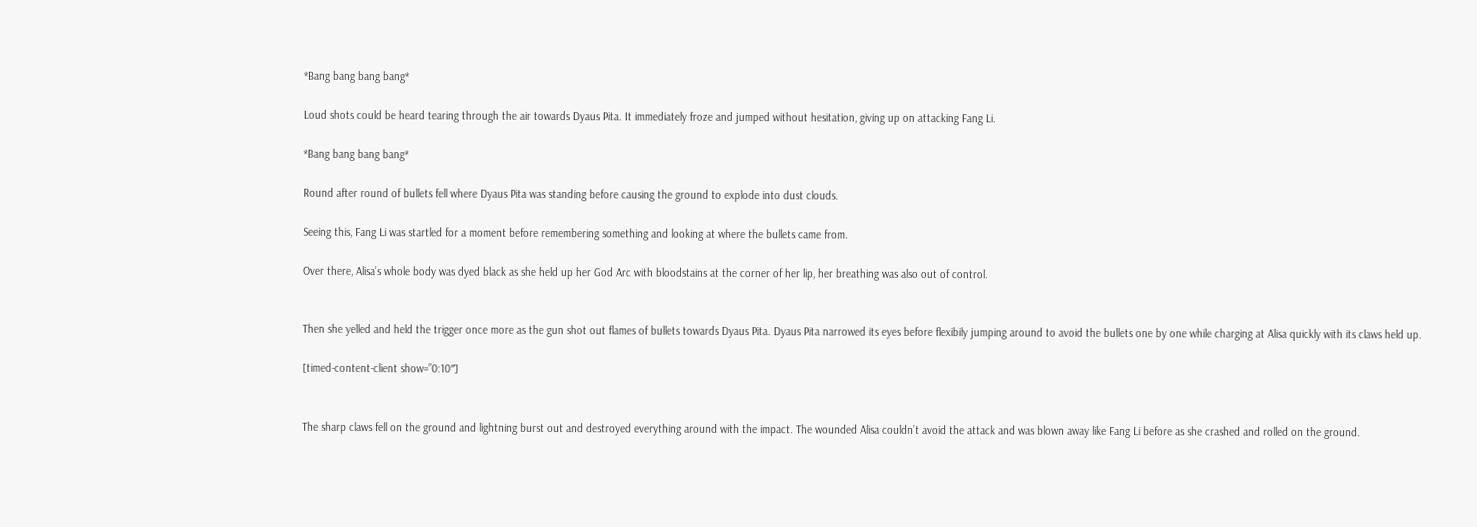*Bang bang bang bang*

Loud shots could be heard tearing through the air towards Dyaus Pita. It immediately froze and jumped without hesitation, giving up on attacking Fang Li.

*Bang bang bang bang*

Round after round of bullets fell where Dyaus Pita was standing before causing the ground to explode into dust clouds.

Seeing this, Fang Li was startled for a moment before remembering something and looking at where the bullets came from.

Over there, Alisa’s whole body was dyed black as she held up her God Arc with bloodstains at the corner of her lip, her breathing was also out of control.


Then she yelled and held the trigger once more as the gun shot out flames of bullets towards Dyaus Pita. Dyaus Pita narrowed its eyes before flexibily jumping around to avoid the bullets one by one while charging at Alisa quickly with its claws held up.

[timed-content-client show=”0:10″]


The sharp claws fell on the ground and lightning burst out and destroyed everything around with the impact. The wounded Alisa couldn’t avoid the attack and was blown away like Fang Li before as she crashed and rolled on the ground.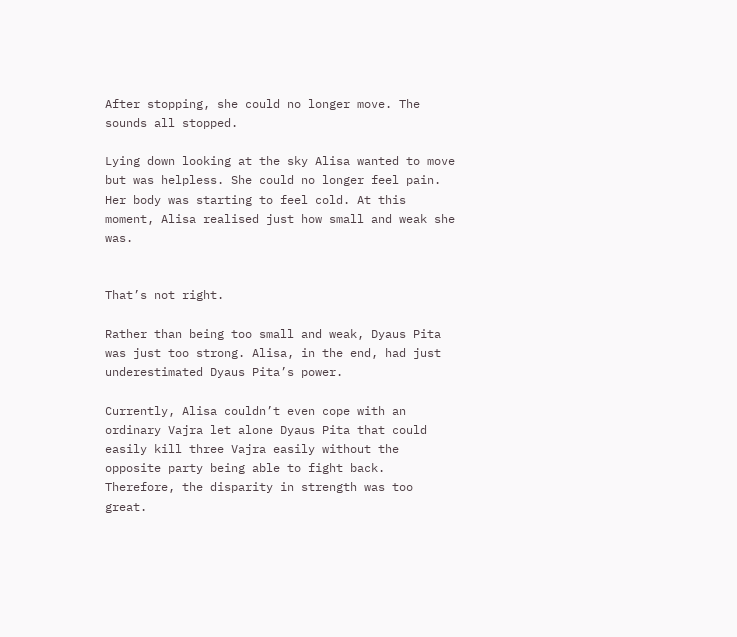After stopping, she could no longer move. The sounds all stopped.

Lying down looking at the sky Alisa wanted to move but was helpless. She could no longer feel pain. Her body was starting to feel cold. At this moment, Alisa realised just how small and weak she was.


That’s not right.

Rather than being too small and weak, Dyaus Pita was just too strong. Alisa, in the end, had just underestimated Dyaus Pita’s power.

Currently, Alisa couldn’t even cope with an ordinary Vajra let alone Dyaus Pita that could easily kill three Vajra easily without the opposite party being able to fight back. Therefore, the disparity in strength was too great.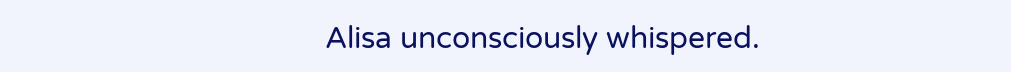Alisa unconsciously whispered.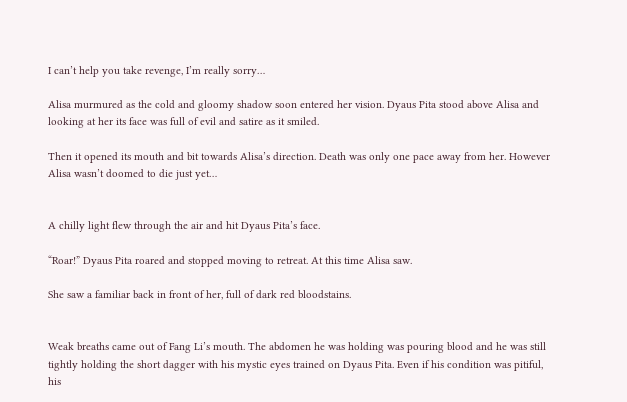I can’t help you take revenge, I’m really sorry…

Alisa murmured as the cold and gloomy shadow soon entered her vision. Dyaus Pita stood above Alisa and looking at her its face was full of evil and satire as it smiled.

Then it opened its mouth and bit towards Alisa’s direction. Death was only one pace away from her. However Alisa wasn’t doomed to die just yet…


A chilly light flew through the air and hit Dyaus Pita’s face.

“Roar!” Dyaus Pita roared and stopped moving to retreat. At this time Alisa saw.

She saw a familiar back in front of her, full of dark red bloodstains.


Weak breaths came out of Fang Li’s mouth. The abdomen he was holding was pouring blood and he was still tightly holding the short dagger with his mystic eyes trained on Dyaus Pita. Even if his condition was pitiful, his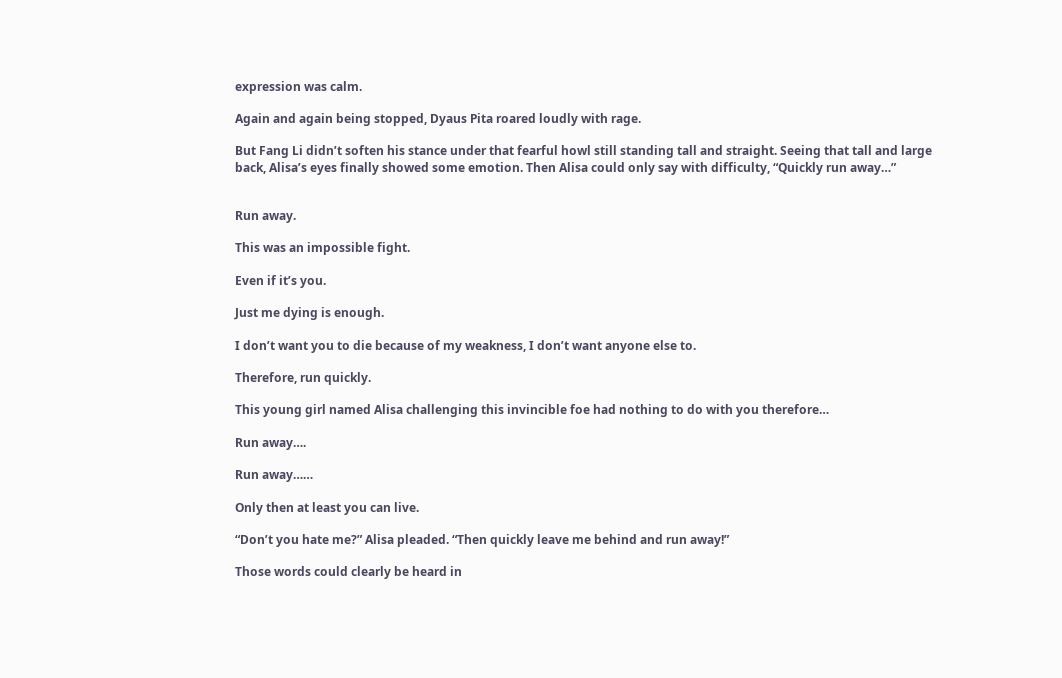expression was calm.

Again and again being stopped, Dyaus Pita roared loudly with rage.

But Fang Li didn’t soften his stance under that fearful howl still standing tall and straight. Seeing that tall and large back, Alisa’s eyes finally showed some emotion. Then Alisa could only say with difficulty, “Quickly run away…”


Run away.

This was an impossible fight.

Even if it’s you.

Just me dying is enough.

I don’t want you to die because of my weakness, I don’t want anyone else to.

Therefore, run quickly.

This young girl named Alisa challenging this invincible foe had nothing to do with you therefore…

Run away….

Run away……

Only then at least you can live.

“Don’t you hate me?” Alisa pleaded. “Then quickly leave me behind and run away!”

Those words could clearly be heard in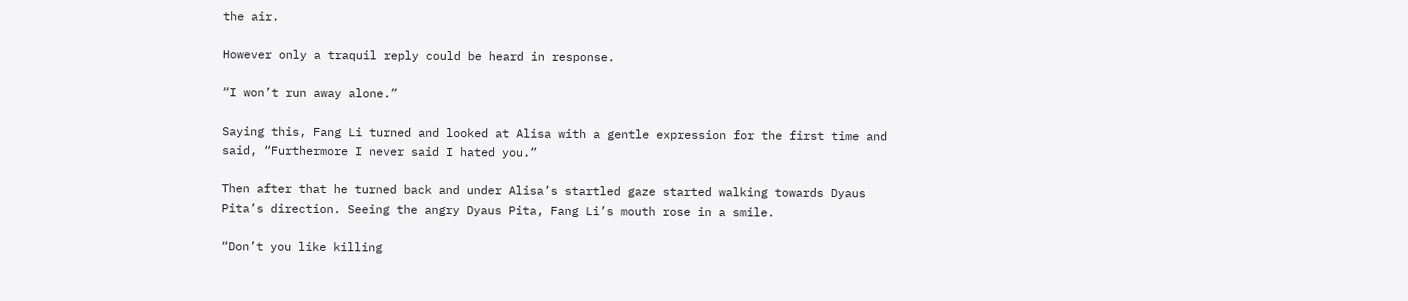the air.

However only a traquil reply could be heard in response.

“I won’t run away alone.”

Saying this, Fang Li turned and looked at Alisa with a gentle expression for the first time and said, “Furthermore I never said I hated you.”

Then after that he turned back and under Alisa’s startled gaze started walking towards Dyaus Pita’s direction. Seeing the angry Dyaus Pita, Fang Li’s mouth rose in a smile.

“Don’t you like killing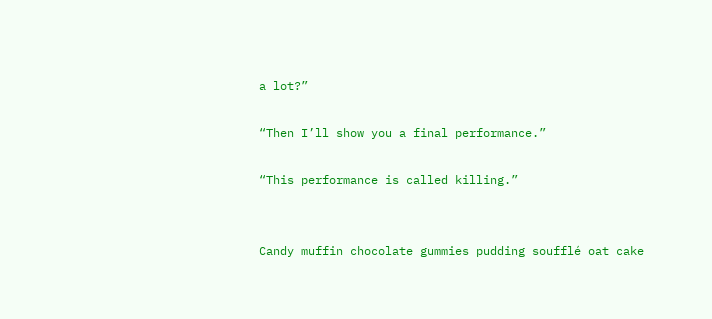a lot?”

“Then I’ll show you a final performance.”

“This performance is called killing.”


Candy muffin chocolate gummies pudding soufflé oat cake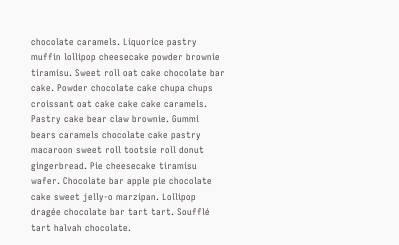chocolate caramels. Liquorice pastry muffin lollipop cheesecake powder brownie tiramisu. Sweet roll oat cake chocolate bar cake. Powder chocolate cake chupa chups croissant oat cake cake cake caramels. Pastry cake bear claw brownie. Gummi bears caramels chocolate cake pastry macaroon sweet roll tootsie roll donut gingerbread. Pie cheesecake tiramisu wafer. Chocolate bar apple pie chocolate cake sweet jelly-o marzipan. Lollipop dragée chocolate bar tart tart. Soufflé tart halvah chocolate.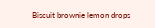Biscuit brownie lemon drops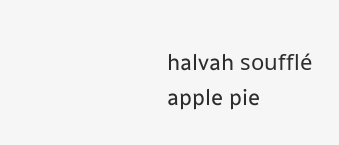halvah soufflé apple pie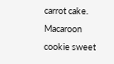carrot cake. Macaroon cookie sweet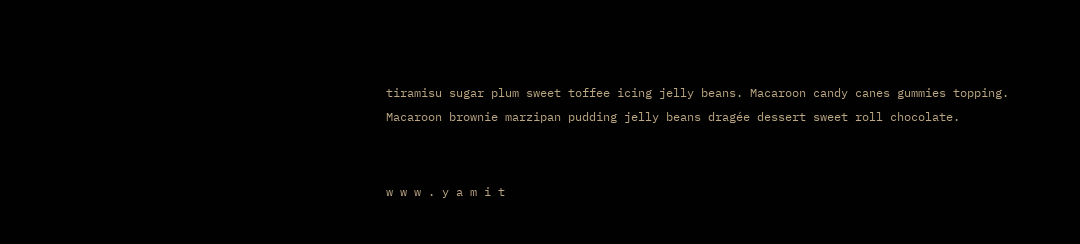tiramisu sugar plum sweet toffee icing jelly beans. Macaroon candy canes gummies topping. Macaroon brownie marzipan pudding jelly beans dragée dessert sweet roll chocolate.


w w w . y a m i t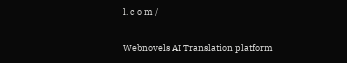l. c o m /

Webnovels AI Translation platform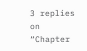3 replies on “Chapter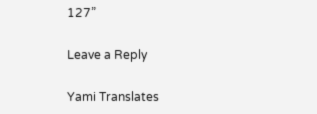127”

Leave a Reply

Yami Translates